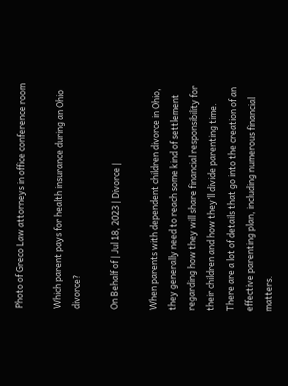Photo of Greco Law attorneys in office conference room

Which parent pays for health insurance during an Ohio divorce?

On Behalf of | Jul 18, 2023 | Divorce |

When parents with dependent children divorce in Ohio, they generally need to reach some kind of settlement regarding how they will share financial responsibility for their children and how they’ll divide parenting time. There are a lot of details that go into the creation of an effective parenting plan, including numerous financial matters.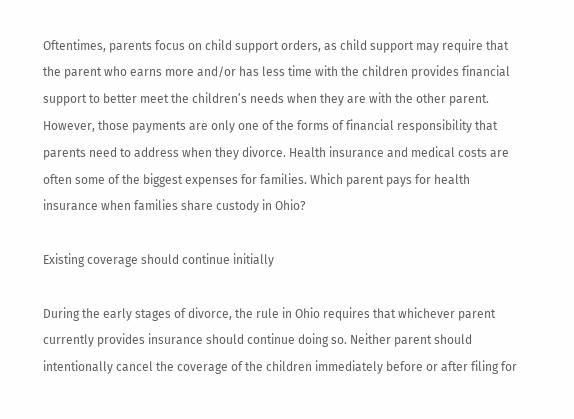Oftentimes, parents focus on child support orders, as child support may require that the parent who earns more and/or has less time with the children provides financial support to better meet the children’s needs when they are with the other parent. However, those payments are only one of the forms of financial responsibility that parents need to address when they divorce. Health insurance and medical costs are often some of the biggest expenses for families. Which parent pays for health insurance when families share custody in Ohio?

Existing coverage should continue initially

During the early stages of divorce, the rule in Ohio requires that whichever parent currently provides insurance should continue doing so. Neither parent should intentionally cancel the coverage of the children immediately before or after filing for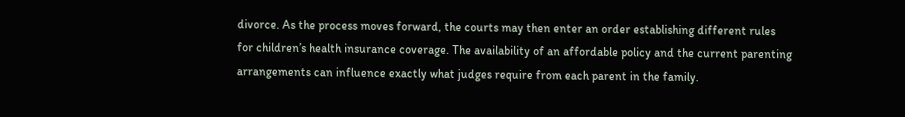divorce. As the process moves forward, the courts may then enter an order establishing different rules for children’s health insurance coverage. The availability of an affordable policy and the current parenting arrangements can influence exactly what judges require from each parent in the family.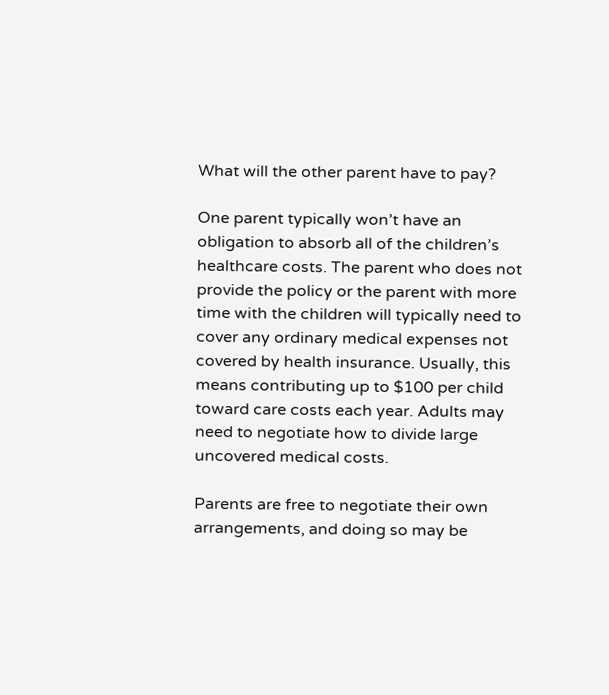What will the other parent have to pay?

One parent typically won’t have an obligation to absorb all of the children’s healthcare costs. The parent who does not provide the policy or the parent with more time with the children will typically need to cover any ordinary medical expenses not covered by health insurance. Usually, this means contributing up to $100 per child toward care costs each year. Adults may need to negotiate how to divide large uncovered medical costs.

Parents are free to negotiate their own arrangements, and doing so may be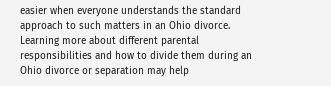easier when everyone understands the standard approach to such matters in an Ohio divorce. Learning more about different parental responsibilities and how to divide them during an Ohio divorce or separation may help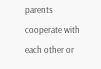parents cooperate with each other or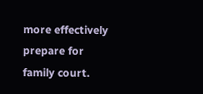more effectively prepare for family court.